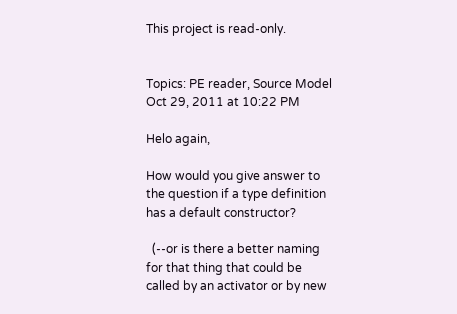This project is read-only.


Topics: PE reader, Source Model
Oct 29, 2011 at 10:22 PM

Helo again,

How would you give answer to the question if a type definition has a default constructor?

  (--or is there a better naming for that thing that could be called by an activator or by new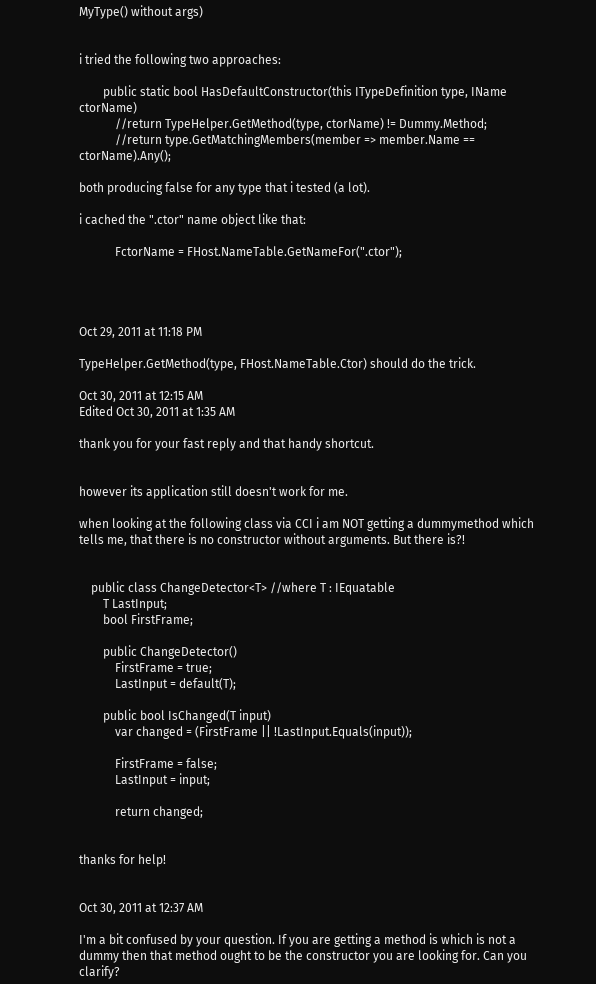MyType() without args)


i tried the following two approaches:

        public static bool HasDefaultConstructor(this ITypeDefinition type, IName ctorName)
            //return TypeHelper.GetMethod(type, ctorName) != Dummy.Method;
            //return type.GetMatchingMembers(member => member.Name == ctorName).Any();

both producing false for any type that i tested (a lot).

i cached the ".ctor" name object like that:

            FctorName = FHost.NameTable.GetNameFor(".ctor");




Oct 29, 2011 at 11:18 PM

TypeHelper.GetMethod(type, FHost.NameTable.Ctor) should do the trick.

Oct 30, 2011 at 12:15 AM
Edited Oct 30, 2011 at 1:35 AM

thank you for your fast reply and that handy shortcut.


however its application still doesn't work for me.

when looking at the following class via CCI i am NOT getting a dummymethod which tells me, that there is no constructor without arguments. But there is?!


    public class ChangeDetector<T> //where T : IEquatable
        T LastInput;
        bool FirstFrame;

        public ChangeDetector()
            FirstFrame = true;
            LastInput = default(T);

        public bool IsChanged(T input)
            var changed = (FirstFrame || !LastInput.Equals(input));

            FirstFrame = false;
            LastInput = input;

            return changed;


thanks for help!


Oct 30, 2011 at 12:37 AM

I'm a bit confused by your question. If you are getting a method is which is not a dummy then that method ought to be the constructor you are looking for. Can you clarify?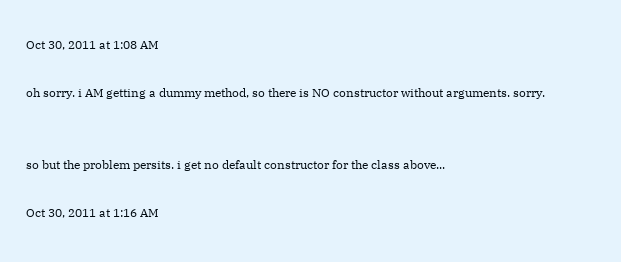Oct 30, 2011 at 1:08 AM

oh sorry. i AM getting a dummy method, so there is NO constructor without arguments. sorry.


so but the problem persits. i get no default constructor for the class above...

Oct 30, 2011 at 1:16 AM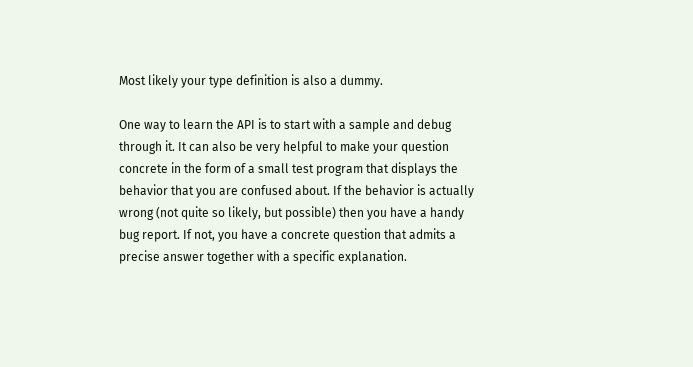Most likely your type definition is also a dummy.

One way to learn the API is to start with a sample and debug through it. It can also be very helpful to make your question concrete in the form of a small test program that displays the behavior that you are confused about. If the behavior is actually wrong (not quite so likely, but possible) then you have a handy bug report. If not, you have a concrete question that admits a precise answer together with a specific explanation.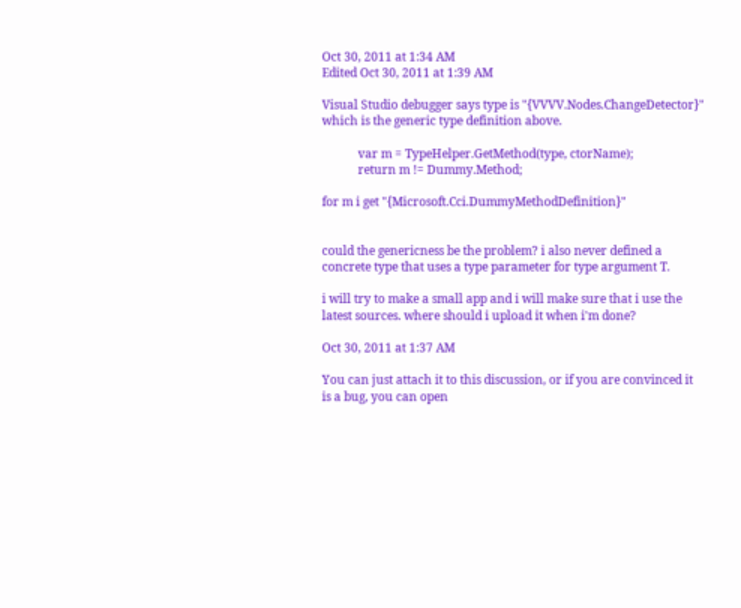Oct 30, 2011 at 1:34 AM
Edited Oct 30, 2011 at 1:39 AM

Visual Studio debugger says type is "{VVVV.Nodes.ChangeDetector}" which is the generic type definition above.

            var m = TypeHelper.GetMethod(type, ctorName);
            return m != Dummy.Method;

for m i get "{Microsoft.Cci.DummyMethodDefinition}"


could the genericness be the problem? i also never defined a concrete type that uses a type parameter for type argument T.

i will try to make a small app and i will make sure that i use the latest sources. where should i upload it when i'm done?

Oct 30, 2011 at 1:37 AM

You can just attach it to this discussion, or if you are convinced it is a bug, you can open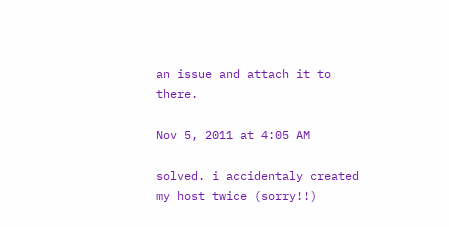an issue and attach it to there.

Nov 5, 2011 at 4:05 AM

solved. i accidentaly created my host twice (sorry!!)